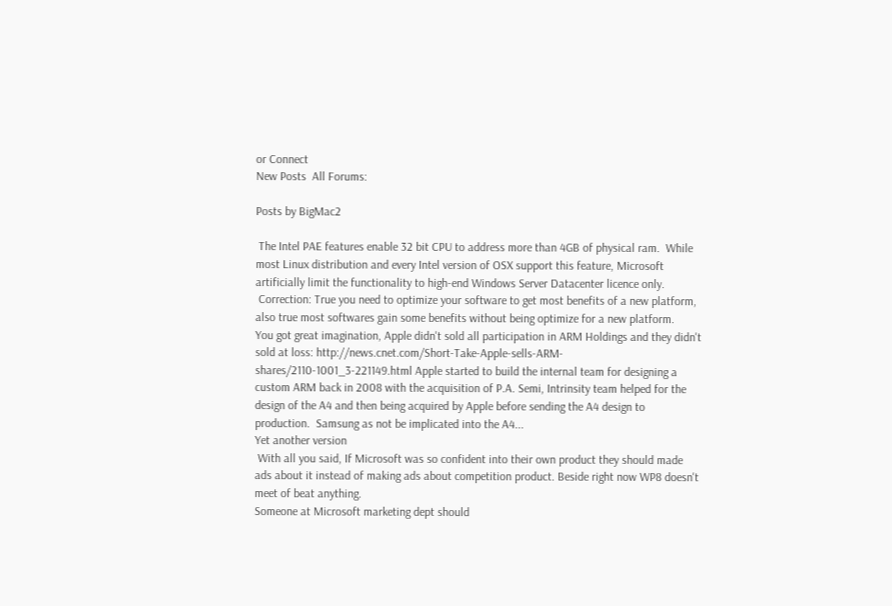or Connect
New Posts  All Forums:

Posts by BigMac2

 The Intel PAE features enable 32 bit CPU to address more than 4GB of physical ram.  While most Linux distribution and every Intel version of OSX support this feature, Microsoft artificially limit the functionality to high-end Windows Server Datacenter licence only.
 Correction: True you need to optimize your software to get most benefits of a new platform, also true most softwares gain some benefits without being optimize for a new platform.
You got great imagination, Apple didn't sold all participation in ARM Holdings and they didn't sold at loss: http://news.cnet.com/Short-Take-Apple-sells-ARM-shares/2110-1001_3-221149.html Apple started to build the internal team for designing a custom ARM back in 2008 with the acquisition of P.A. Semi, Intrinsity team helped for the design of the A4 and then being acquired by Apple before sending the A4 design to production.  Samsung as not be implicated into the A4...
Yet another version
 With all you said, If Microsoft was so confident into their own product they should made ads about it instead of making ads about competition product. Beside right now WP8 doesn't meet of beat anything.
Someone at Microsoft marketing dept should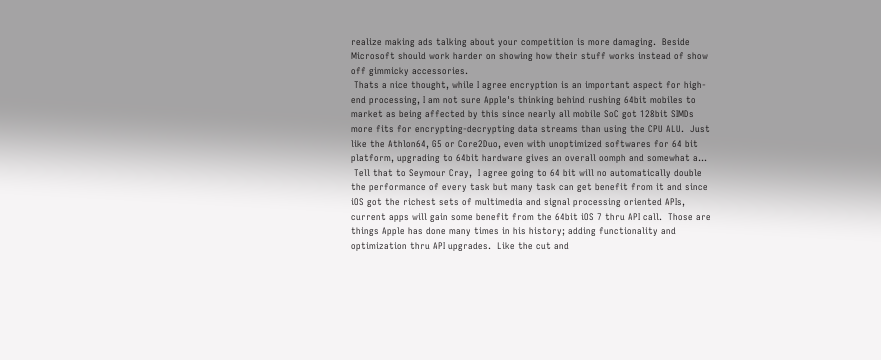realize making ads talking about your competition is more damaging.  Beside Microsoft should work harder on showing how their stuff works instead of show off gimmicky accessories.
 Thats a nice thought, while I agree encryption is an important aspect for high-end processing, I am not sure Apple's thinking behind rushing 64bit mobiles to market as being affected by this since nearly all mobile SoC got 128bit SIMDs more fits for encrypting-decrypting data streams than using the CPU ALU.  Just like the Athlon64, G5 or Core2Duo, even with unoptimized softwares for 64 bit platform, upgrading to 64bit hardware gives an overall oomph and somewhat a...
 Tell that to Seymour Cray,  I agree going to 64 bit will no automatically double the performance of every task but many task can get benefit from it and since iOS got the richest sets of multimedia and signal processing oriented APIs, current apps will gain some benefit from the 64bit iOS 7 thru API call.  Those are things Apple has done many times in his history; adding functionality and optimization thru API upgrades.  Like the cut and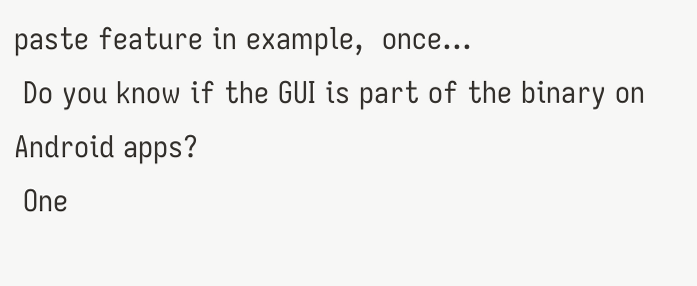paste feature in example,  once...
 Do you know if the GUI is part of the binary on Android apps?
 One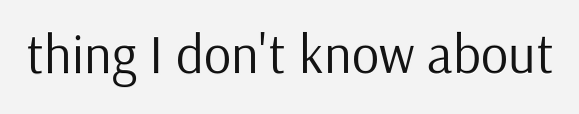thing I don't know about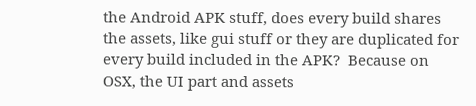the Android APK stuff, does every build shares the assets, like gui stuff or they are duplicated for every build included in the APK?  Because on OSX, the UI part and assets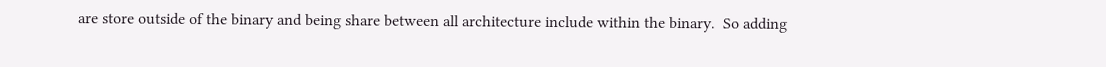are store outside of the binary and being share between all architecture include within the binary.  So adding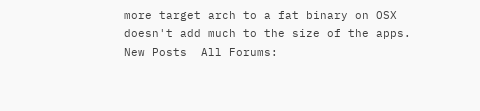more target arch to a fat binary on OSX doesn't add much to the size of the apps.
New Posts  All Forums: